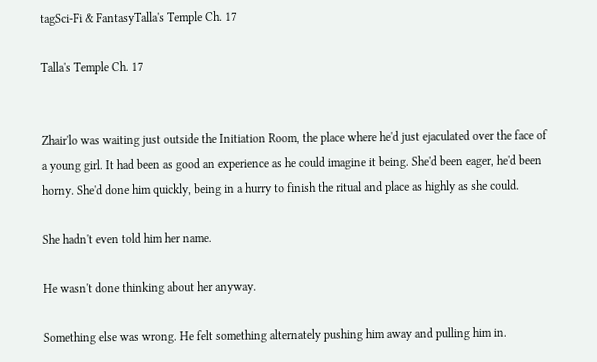tagSci-Fi & FantasyTalla's Temple Ch. 17

Talla's Temple Ch. 17


Zhair'lo was waiting just outside the Initiation Room, the place where he'd just ejaculated over the face of a young girl. It had been as good an experience as he could imagine it being. She'd been eager, he'd been horny. She'd done him quickly, being in a hurry to finish the ritual and place as highly as she could.

She hadn't even told him her name.

He wasn't done thinking about her anyway.

Something else was wrong. He felt something alternately pushing him away and pulling him in.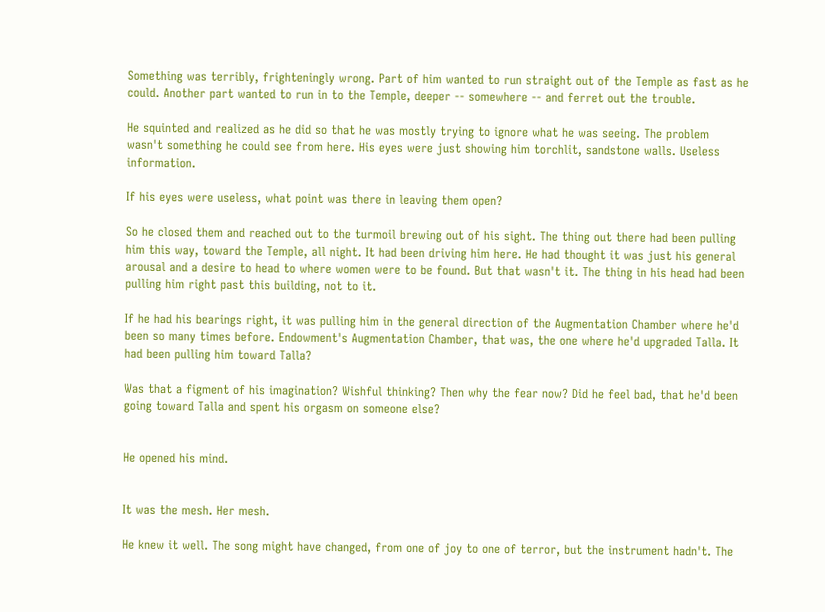Something was terribly, frighteningly wrong. Part of him wanted to run straight out of the Temple as fast as he could. Another part wanted to run in to the Temple, deeper -- somewhere -- and ferret out the trouble.

He squinted and realized as he did so that he was mostly trying to ignore what he was seeing. The problem wasn't something he could see from here. His eyes were just showing him torchlit, sandstone walls. Useless information.

If his eyes were useless, what point was there in leaving them open?

So he closed them and reached out to the turmoil brewing out of his sight. The thing out there had been pulling him this way, toward the Temple, all night. It had been driving him here. He had thought it was just his general arousal and a desire to head to where women were to be found. But that wasn't it. The thing in his head had been pulling him right past this building, not to it.

If he had his bearings right, it was pulling him in the general direction of the Augmentation Chamber where he'd been so many times before. Endowment's Augmentation Chamber, that was, the one where he'd upgraded Talla. It had been pulling him toward Talla?

Was that a figment of his imagination? Wishful thinking? Then why the fear now? Did he feel bad, that he'd been going toward Talla and spent his orgasm on someone else?


He opened his mind.


It was the mesh. Her mesh.

He knew it well. The song might have changed, from one of joy to one of terror, but the instrument hadn't. The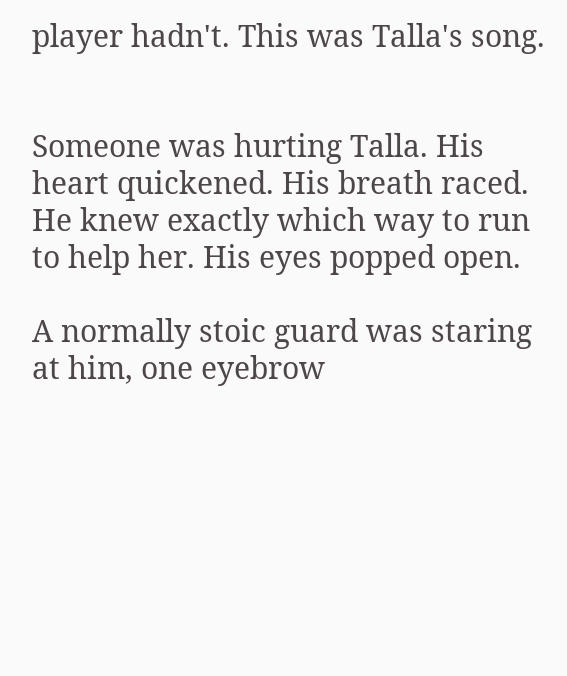player hadn't. This was Talla's song.


Someone was hurting Talla. His heart quickened. His breath raced. He knew exactly which way to run to help her. His eyes popped open.

A normally stoic guard was staring at him, one eyebrow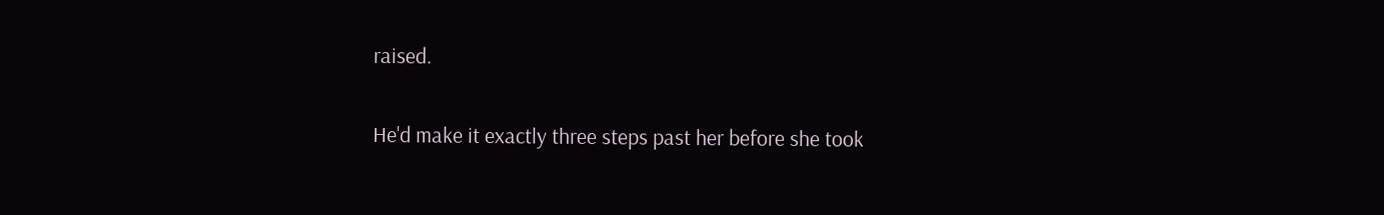raised.

He'd make it exactly three steps past her before she took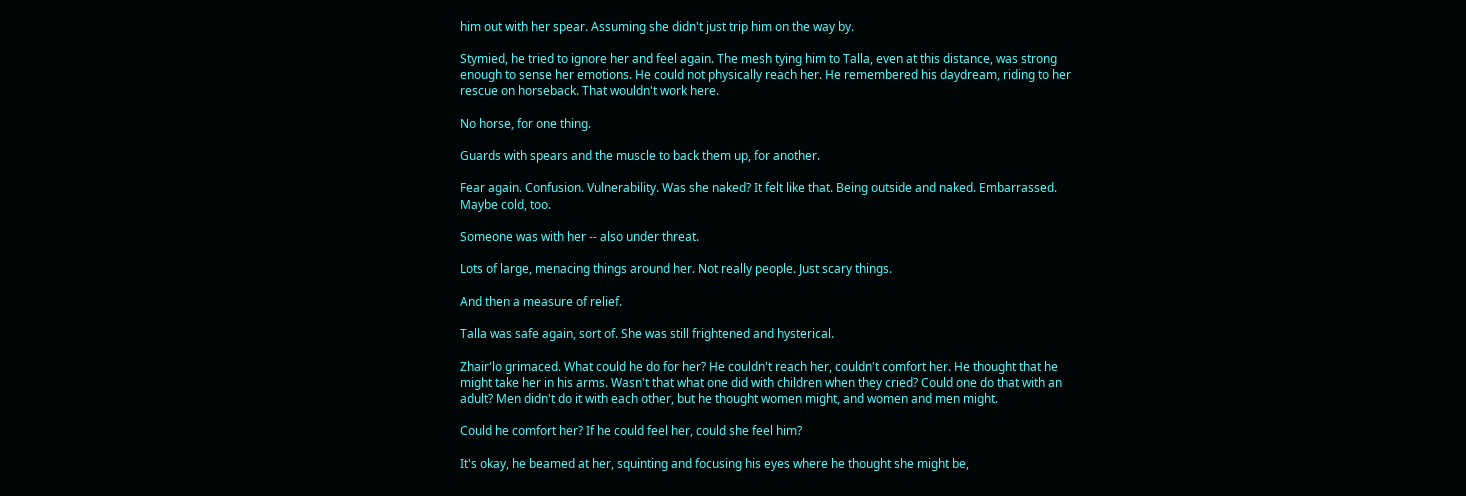him out with her spear. Assuming she didn't just trip him on the way by.

Stymied, he tried to ignore her and feel again. The mesh tying him to Talla, even at this distance, was strong enough to sense her emotions. He could not physically reach her. He remembered his daydream, riding to her rescue on horseback. That wouldn't work here.

No horse, for one thing.

Guards with spears and the muscle to back them up, for another.

Fear again. Confusion. Vulnerability. Was she naked? It felt like that. Being outside and naked. Embarrassed. Maybe cold, too.

Someone was with her -- also under threat.

Lots of large, menacing things around her. Not really people. Just scary things.

And then a measure of relief.

Talla was safe again, sort of. She was still frightened and hysterical.

Zhair'lo grimaced. What could he do for her? He couldn't reach her, couldn't comfort her. He thought that he might take her in his arms. Wasn't that what one did with children when they cried? Could one do that with an adult? Men didn't do it with each other, but he thought women might, and women and men might.

Could he comfort her? If he could feel her, could she feel him?

It's okay, he beamed at her, squinting and focusing his eyes where he thought she might be,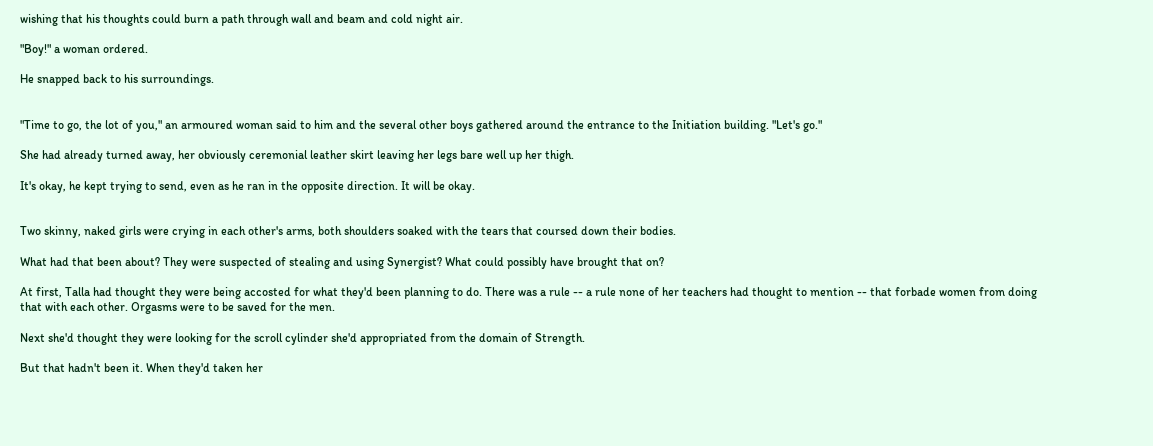wishing that his thoughts could burn a path through wall and beam and cold night air.

"Boy!" a woman ordered.

He snapped back to his surroundings.


"Time to go, the lot of you," an armoured woman said to him and the several other boys gathered around the entrance to the Initiation building. "Let's go."

She had already turned away, her obviously ceremonial leather skirt leaving her legs bare well up her thigh.

It's okay, he kept trying to send, even as he ran in the opposite direction. It will be okay.


Two skinny, naked girls were crying in each other's arms, both shoulders soaked with the tears that coursed down their bodies.

What had that been about? They were suspected of stealing and using Synergist? What could possibly have brought that on?

At first, Talla had thought they were being accosted for what they'd been planning to do. There was a rule -- a rule none of her teachers had thought to mention -- that forbade women from doing that with each other. Orgasms were to be saved for the men.

Next she'd thought they were looking for the scroll cylinder she'd appropriated from the domain of Strength.

But that hadn't been it. When they'd taken her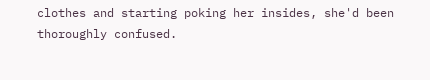clothes and starting poking her insides, she'd been thoroughly confused.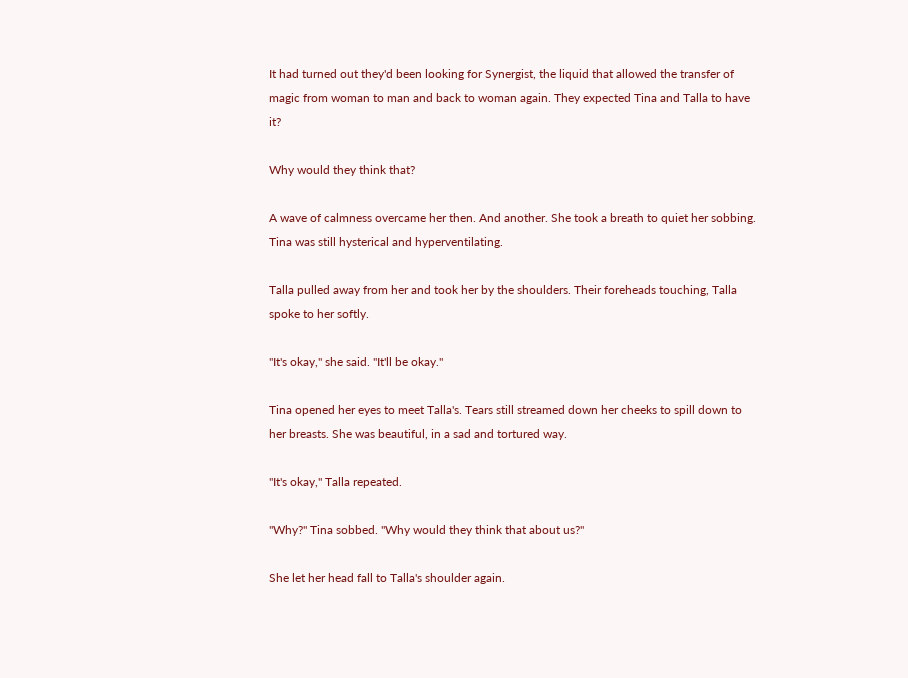It had turned out they'd been looking for Synergist, the liquid that allowed the transfer of magic from woman to man and back to woman again. They expected Tina and Talla to have it?

Why would they think that?

A wave of calmness overcame her then. And another. She took a breath to quiet her sobbing. Tina was still hysterical and hyperventilating.

Talla pulled away from her and took her by the shoulders. Their foreheads touching, Talla spoke to her softly.

"It's okay," she said. "It'll be okay."

Tina opened her eyes to meet Talla's. Tears still streamed down her cheeks to spill down to her breasts. She was beautiful, in a sad and tortured way.

"It's okay," Talla repeated.

"Why?" Tina sobbed. "Why would they think that about us?"

She let her head fall to Talla's shoulder again.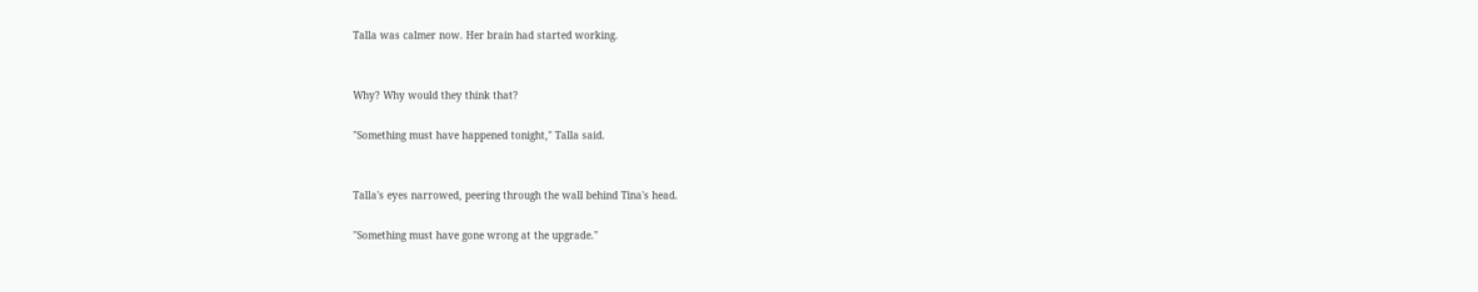Talla was calmer now. Her brain had started working.


Why? Why would they think that?

"Something must have happened tonight," Talla said.


Talla's eyes narrowed, peering through the wall behind Tina's head.

"Something must have gone wrong at the upgrade."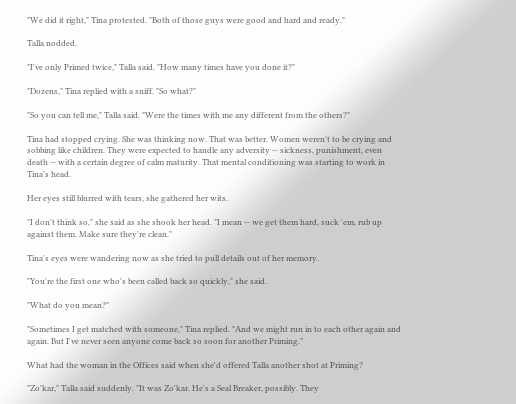"We did it right," Tina protested. "Both of those guys were good and hard and ready."

Talla nodded.

"I've only Primed twice," Talla said. "How many times have you done it?"

"Dozens," Tina replied with a sniff. "So what?"

"So you can tell me," Talla said. "Were the times with me any different from the others?"

Tina had stopped crying. She was thinking now. That was better. Women weren't to be crying and sobbing like children. They were expected to handle any adversity -- sickness, punishment, even death -- with a certain degree of calm maturity. That mental conditioning was starting to work in Tina's head.

Her eyes still blurred with tears, she gathered her wits.

"I don't think so," she said as she shook her head. "I mean -- we get them hard, suck 'em, rub up against them. Make sure they're clean."

Tina's eyes were wandering now as she tried to pull details out of her memory.

"You're the first one who's been called back so quickly," she said.

"What do you mean?"

"Sometimes I get matched with someone," Tina replied. "And we might run in to each other again and again. But I've never seen anyone come back so soon for another Priming."

What had the woman in the Offices said when she'd offered Talla another shot at Priming?

"Zo'kar," Talla said suddenly. "It was Zo'kar. He's a Seal Breaker, possibly. They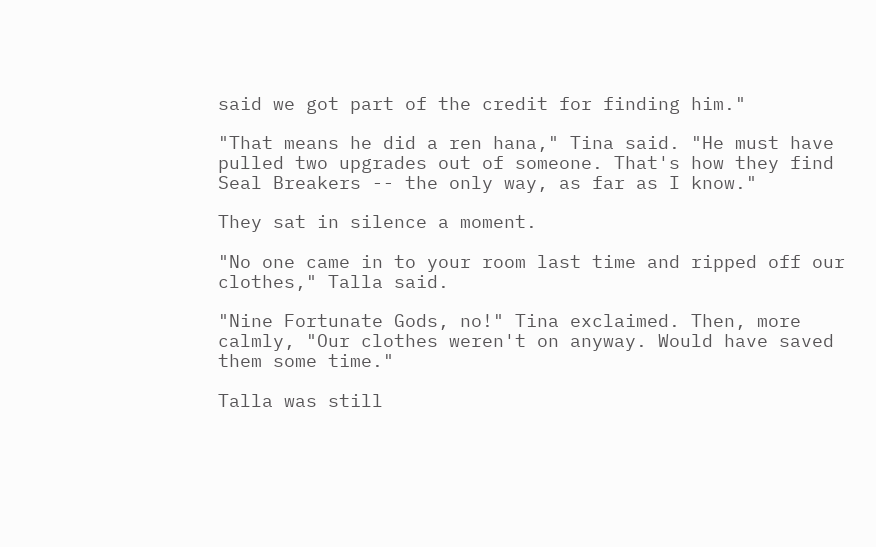said we got part of the credit for finding him."

"That means he did a ren hana," Tina said. "He must have pulled two upgrades out of someone. That's how they find Seal Breakers -- the only way, as far as I know."

They sat in silence a moment.

"No one came in to your room last time and ripped off our clothes," Talla said.

"Nine Fortunate Gods, no!" Tina exclaimed. Then, more calmly, "Our clothes weren't on anyway. Would have saved them some time."

Talla was still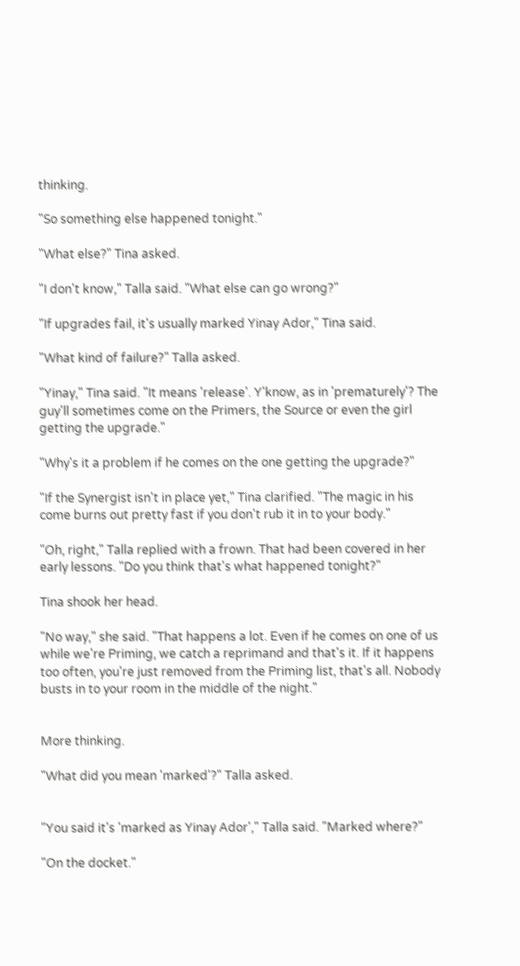thinking.

"So something else happened tonight."

"What else?" Tina asked.

"I don't know," Talla said. "What else can go wrong?"

"If upgrades fail, it's usually marked Yinay Ador," Tina said.

"What kind of failure?" Talla asked.

"Yinay," Tina said. "It means 'release'. Y'know, as in 'prematurely'? The guy'll sometimes come on the Primers, the Source or even the girl getting the upgrade."

"Why's it a problem if he comes on the one getting the upgrade?"

"If the Synergist isn't in place yet," Tina clarified. "The magic in his come burns out pretty fast if you don't rub it in to your body."

"Oh, right," Talla replied with a frown. That had been covered in her early lessons. "Do you think that's what happened tonight?"

Tina shook her head.

"No way," she said. "That happens a lot. Even if he comes on one of us while we're Priming, we catch a reprimand and that's it. If it happens too often, you're just removed from the Priming list, that's all. Nobody busts in to your room in the middle of the night."


More thinking.

"What did you mean 'marked'?" Talla asked.


"You said it's 'marked as Yinay Ador'," Talla said. "Marked where?"

"On the docket."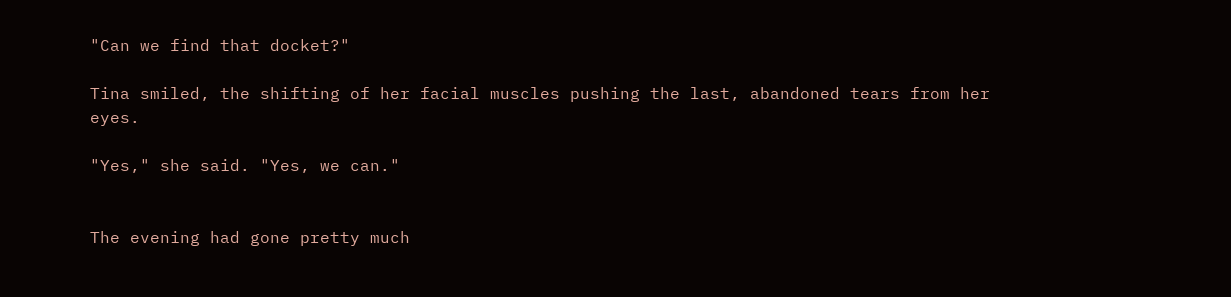"Can we find that docket?"

Tina smiled, the shifting of her facial muscles pushing the last, abandoned tears from her eyes.

"Yes," she said. "Yes, we can."


The evening had gone pretty much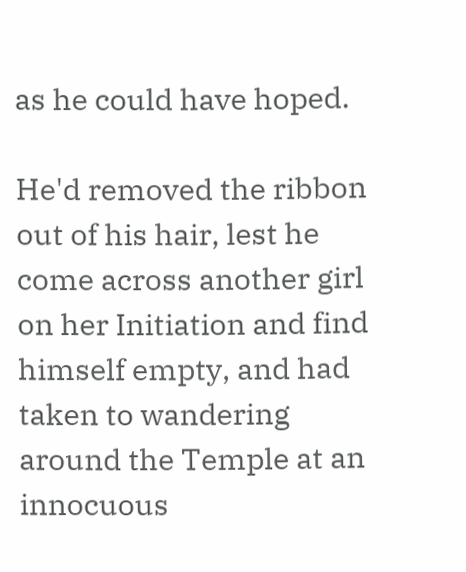as he could have hoped.

He'd removed the ribbon out of his hair, lest he come across another girl on her Initiation and find himself empty, and had taken to wandering around the Temple at an innocuous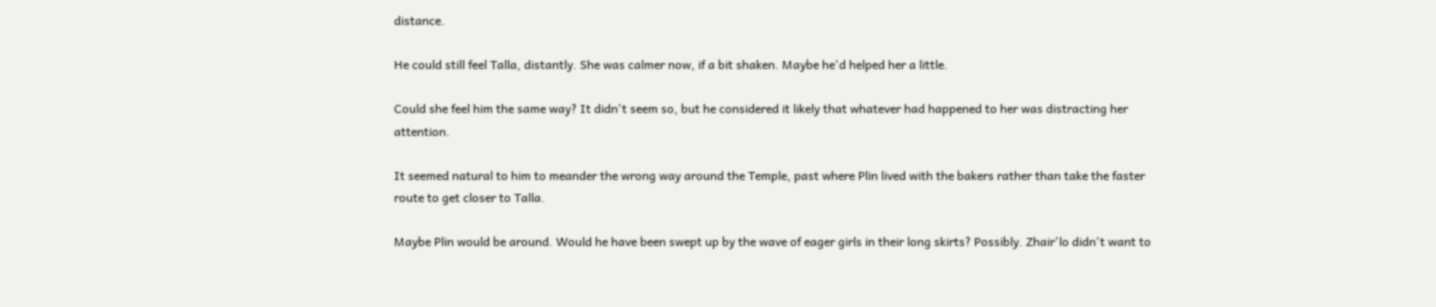distance.

He could still feel Talla, distantly. She was calmer now, if a bit shaken. Maybe he'd helped her a little.

Could she feel him the same way? It didn't seem so, but he considered it likely that whatever had happened to her was distracting her attention.

It seemed natural to him to meander the wrong way around the Temple, past where Plin lived with the bakers rather than take the faster route to get closer to Talla.

Maybe Plin would be around. Would he have been swept up by the wave of eager girls in their long skirts? Possibly. Zhair'lo didn't want to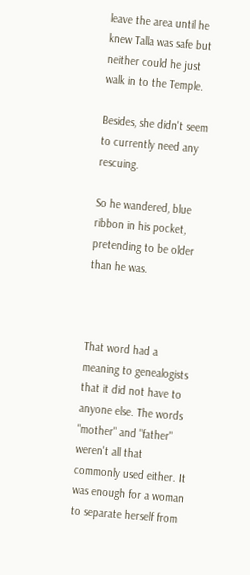leave the area until he knew Talla was safe but neither could he just walk in to the Temple.

Besides, she didn't seem to currently need any rescuing.

So he wandered, blue ribbon in his pocket, pretending to be older than he was.



That word had a meaning to genealogists that it did not have to anyone else. The words "mother" and "father" weren't all that commonly used either. It was enough for a woman to separate herself from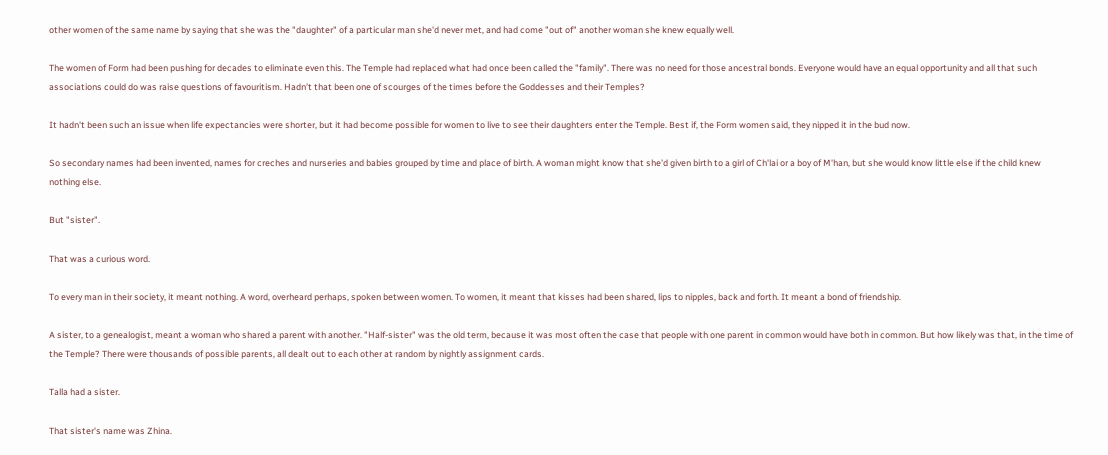other women of the same name by saying that she was the "daughter" of a particular man she'd never met, and had come "out of" another woman she knew equally well.

The women of Form had been pushing for decades to eliminate even this. The Temple had replaced what had once been called the "family". There was no need for those ancestral bonds. Everyone would have an equal opportunity and all that such associations could do was raise questions of favouritism. Hadn't that been one of scourges of the times before the Goddesses and their Temples?

It hadn't been such an issue when life expectancies were shorter, but it had become possible for women to live to see their daughters enter the Temple. Best if, the Form women said, they nipped it in the bud now.

So secondary names had been invented, names for creches and nurseries and babies grouped by time and place of birth. A woman might know that she'd given birth to a girl of Ch'lai or a boy of M'han, but she would know little else if the child knew nothing else.

But "sister".

That was a curious word.

To every man in their society, it meant nothing. A word, overheard perhaps, spoken between women. To women, it meant that kisses had been shared, lips to nipples, back and forth. It meant a bond of friendship.

A sister, to a genealogist, meant a woman who shared a parent with another. "Half-sister" was the old term, because it was most often the case that people with one parent in common would have both in common. But how likely was that, in the time of the Temple? There were thousands of possible parents, all dealt out to each other at random by nightly assignment cards.

Talla had a sister.

That sister's name was Zhina.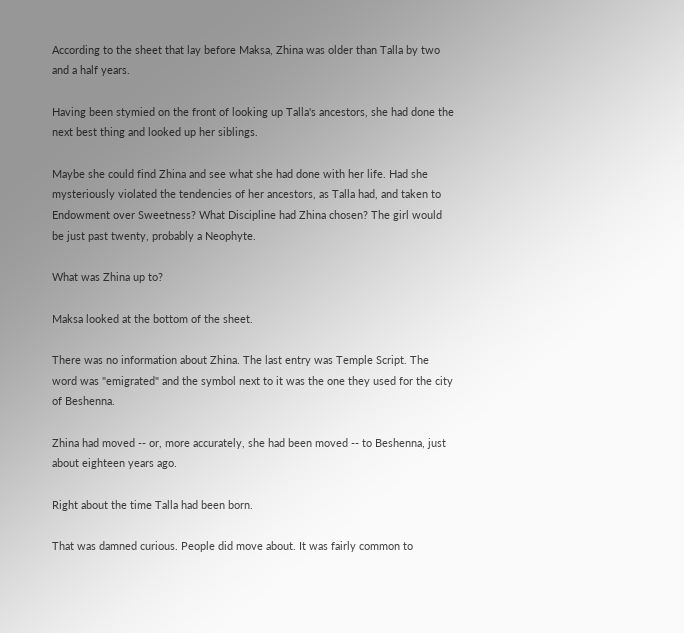According to the sheet that lay before Maksa, Zhina was older than Talla by two and a half years.

Having been stymied on the front of looking up Talla's ancestors, she had done the next best thing and looked up her siblings.

Maybe she could find Zhina and see what she had done with her life. Had she mysteriously violated the tendencies of her ancestors, as Talla had, and taken to Endowment over Sweetness? What Discipline had Zhina chosen? The girl would be just past twenty, probably a Neophyte.

What was Zhina up to?

Maksa looked at the bottom of the sheet.

There was no information about Zhina. The last entry was Temple Script. The word was "emigrated" and the symbol next to it was the one they used for the city of Beshenna.

Zhina had moved -- or, more accurately, she had been moved -- to Beshenna, just about eighteen years ago.

Right about the time Talla had been born.

That was damned curious. People did move about. It was fairly common to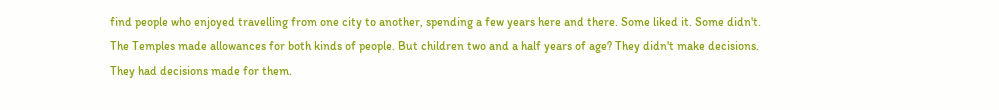find people who enjoyed travelling from one city to another, spending a few years here and there. Some liked it. Some didn't. The Temples made allowances for both kinds of people. But children two and a half years of age? They didn't make decisions. They had decisions made for them.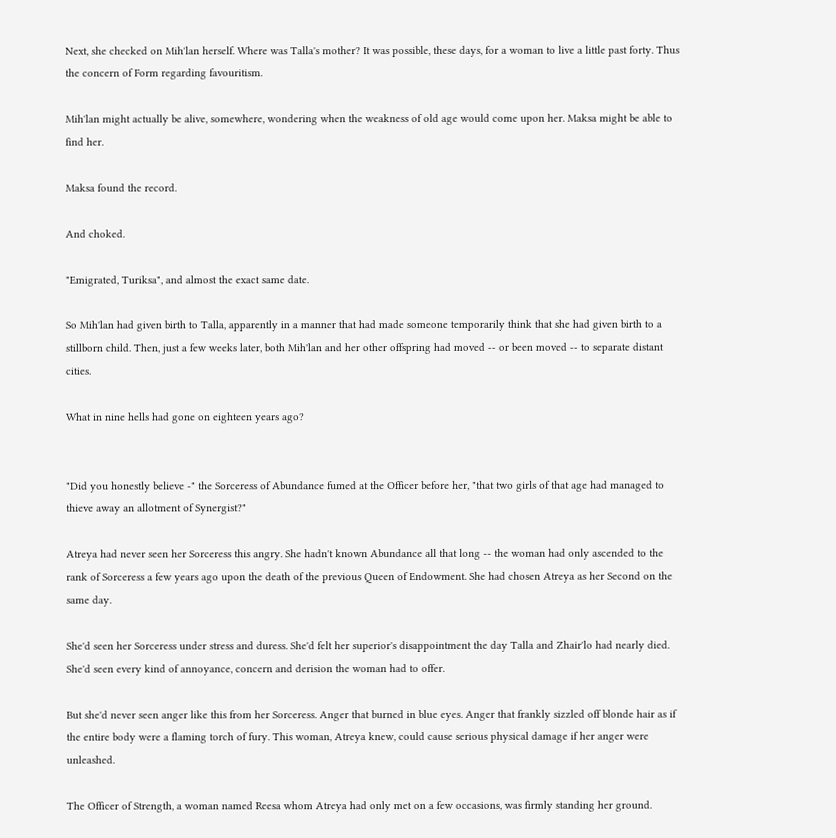Next, she checked on Mih'lan herself. Where was Talla's mother? It was possible, these days, for a woman to live a little past forty. Thus the concern of Form regarding favouritism.

Mih'lan might actually be alive, somewhere, wondering when the weakness of old age would come upon her. Maksa might be able to find her.

Maksa found the record.

And choked.

"Emigrated, Turiksa", and almost the exact same date.

So Mih'lan had given birth to Talla, apparently in a manner that had made someone temporarily think that she had given birth to a stillborn child. Then, just a few weeks later, both Mih'lan and her other offspring had moved -- or been moved -- to separate distant cities.

What in nine hells had gone on eighteen years ago?


"Did you honestly believe -" the Sorceress of Abundance fumed at the Officer before her, "that two girls of that age had managed to thieve away an allotment of Synergist?"

Atreya had never seen her Sorceress this angry. She hadn't known Abundance all that long -- the woman had only ascended to the rank of Sorceress a few years ago upon the death of the previous Queen of Endowment. She had chosen Atreya as her Second on the same day.

She'd seen her Sorceress under stress and duress. She'd felt her superior's disappointment the day Talla and Zhair'lo had nearly died. She'd seen every kind of annoyance, concern and derision the woman had to offer.

But she'd never seen anger like this from her Sorceress. Anger that burned in blue eyes. Anger that frankly sizzled off blonde hair as if the entire body were a flaming torch of fury. This woman, Atreya knew, could cause serious physical damage if her anger were unleashed.

The Officer of Strength, a woman named Reesa whom Atreya had only met on a few occasions, was firmly standing her ground.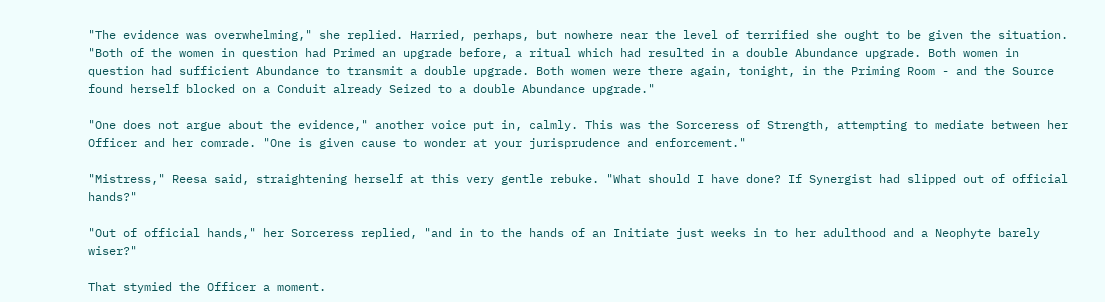"The evidence was overwhelming," she replied. Harried, perhaps, but nowhere near the level of terrified she ought to be given the situation. "Both of the women in question had Primed an upgrade before, a ritual which had resulted in a double Abundance upgrade. Both women in question had sufficient Abundance to transmit a double upgrade. Both women were there again, tonight, in the Priming Room - and the Source found herself blocked on a Conduit already Seized to a double Abundance upgrade."

"One does not argue about the evidence," another voice put in, calmly. This was the Sorceress of Strength, attempting to mediate between her Officer and her comrade. "One is given cause to wonder at your jurisprudence and enforcement."

"Mistress," Reesa said, straightening herself at this very gentle rebuke. "What should I have done? If Synergist had slipped out of official hands?"

"Out of official hands," her Sorceress replied, "and in to the hands of an Initiate just weeks in to her adulthood and a Neophyte barely wiser?"

That stymied the Officer a moment.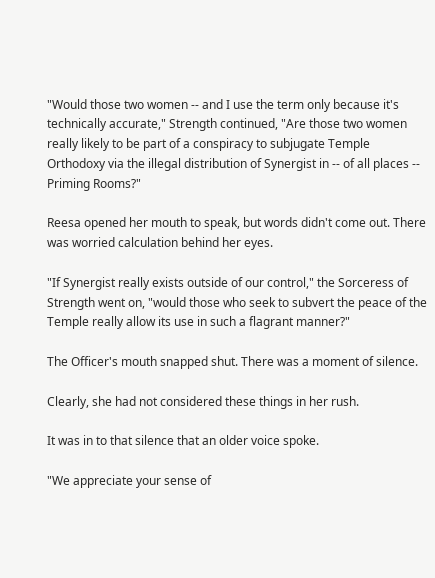"Would those two women -- and I use the term only because it's technically accurate," Strength continued, "Are those two women really likely to be part of a conspiracy to subjugate Temple Orthodoxy via the illegal distribution of Synergist in -- of all places -- Priming Rooms?"

Reesa opened her mouth to speak, but words didn't come out. There was worried calculation behind her eyes.

"If Synergist really exists outside of our control," the Sorceress of Strength went on, "would those who seek to subvert the peace of the Temple really allow its use in such a flagrant manner?"

The Officer's mouth snapped shut. There was a moment of silence.

Clearly, she had not considered these things in her rush.

It was in to that silence that an older voice spoke.

"We appreciate your sense of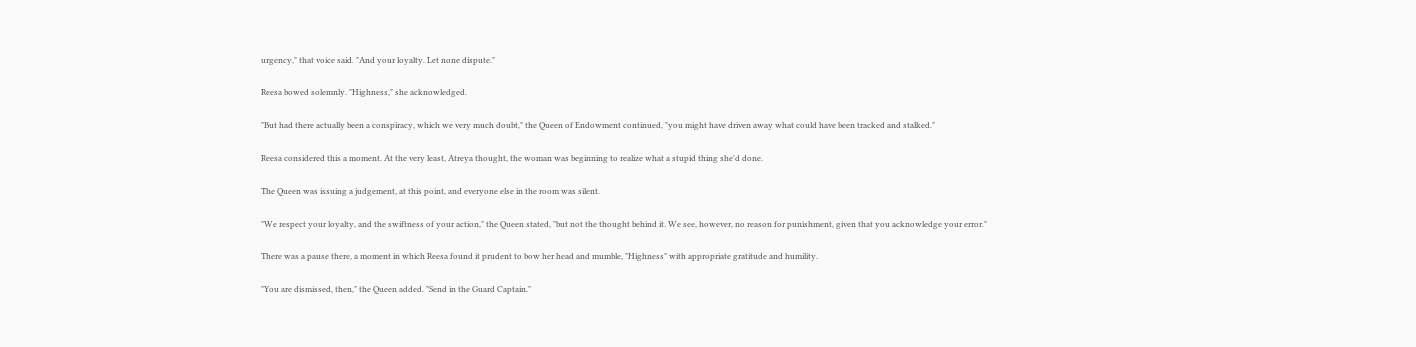urgency," that voice said. "And your loyalty. Let none dispute."

Reesa bowed solemnly. "Highness," she acknowledged.

"But had there actually been a conspiracy, which we very much doubt," the Queen of Endowment continued, "you might have driven away what could have been tracked and stalked."

Reesa considered this a moment. At the very least, Atreya thought, the woman was beginning to realize what a stupid thing she'd done.

The Queen was issuing a judgement, at this point, and everyone else in the room was silent.

"We respect your loyalty, and the swiftness of your action," the Queen stated, "but not the thought behind it. We see, however, no reason for punishment, given that you acknowledge your error."

There was a pause there, a moment in which Reesa found it prudent to bow her head and mumble, "Highness" with appropriate gratitude and humility.

"You are dismissed, then," the Queen added. "Send in the Guard Captain."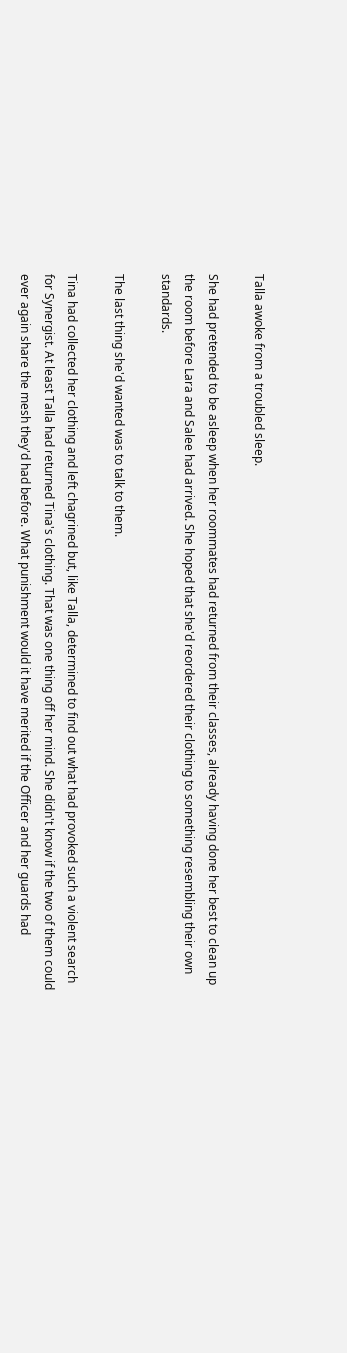Talla awoke from a troubled sleep.

She had pretended to be asleep when her roommates had returned from their classes, already having done her best to clean up the room before Lara and Salee had arrived. She hoped that she'd reordered their clothing to something resembling their own standards.

The last thing she'd wanted was to talk to them.

Tina had collected her clothing and left chagrined but, like Talla, determined to find out what had provoked such a violent search for Synergist. At least Talla had returned Tina's clothing. That was one thing off her mind. She didn't know if the two of them could ever again share the mesh they'd had before. What punishment would it have merited if the Officer and her guards had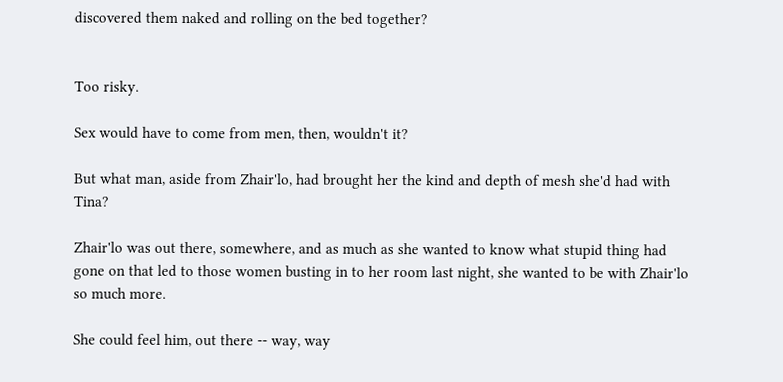discovered them naked and rolling on the bed together?


Too risky.

Sex would have to come from men, then, wouldn't it?

But what man, aside from Zhair'lo, had brought her the kind and depth of mesh she'd had with Tina?

Zhair'lo was out there, somewhere, and as much as she wanted to know what stupid thing had gone on that led to those women busting in to her room last night, she wanted to be with Zhair'lo so much more.

She could feel him, out there -- way, way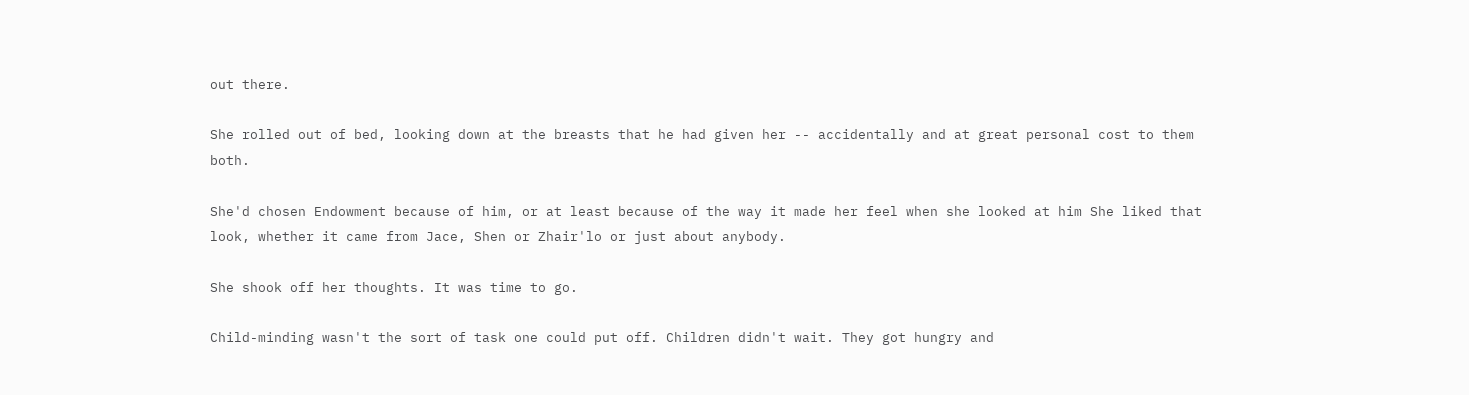out there.

She rolled out of bed, looking down at the breasts that he had given her -- accidentally and at great personal cost to them both.

She'd chosen Endowment because of him, or at least because of the way it made her feel when she looked at him She liked that look, whether it came from Jace, Shen or Zhair'lo or just about anybody.

She shook off her thoughts. It was time to go.

Child-minding wasn't the sort of task one could put off. Children didn't wait. They got hungry and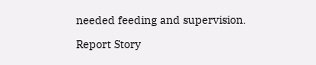needed feeding and supervision.

Report Story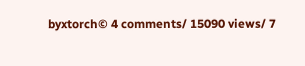byxtorch© 4 comments/ 15090 views/ 7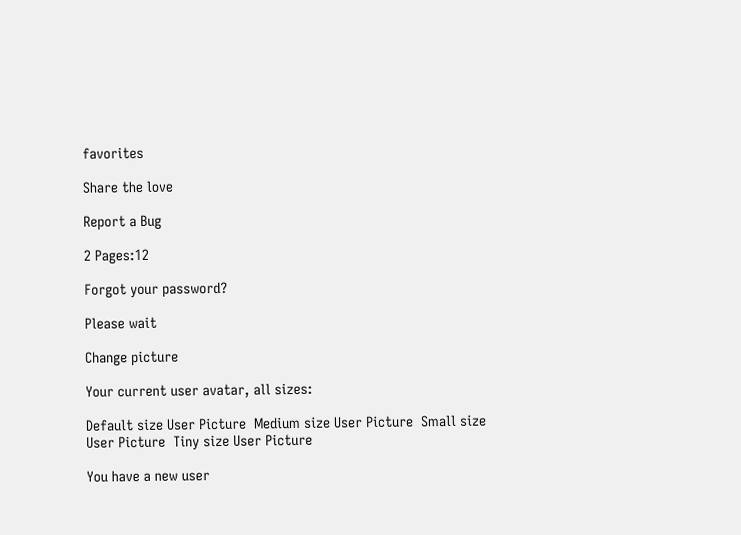favorites

Share the love

Report a Bug

2 Pages:12

Forgot your password?

Please wait

Change picture

Your current user avatar, all sizes:

Default size User Picture  Medium size User Picture  Small size User Picture  Tiny size User Picture

You have a new user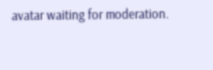avatar waiting for moderation.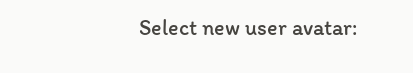Select new user avatar: